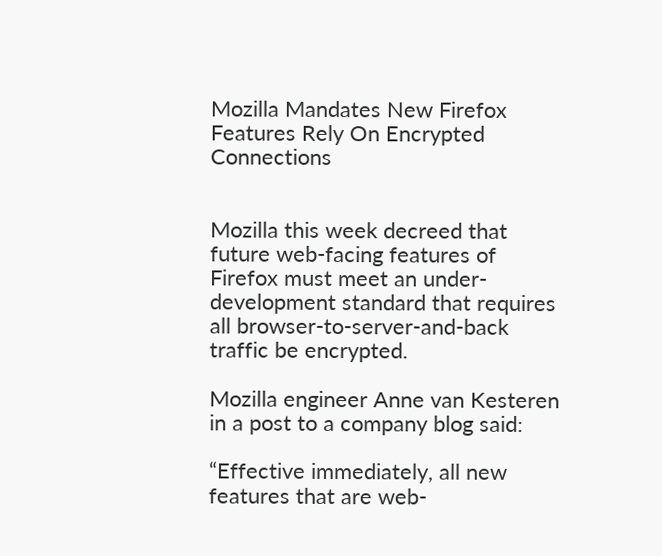Mozilla Mandates New Firefox Features Rely On Encrypted Connections


Mozilla this week decreed that future web-facing features of Firefox must meet an under-development standard that requires all browser-to-server-and-back traffic be encrypted.

Mozilla engineer Anne van Kesteren in a post to a company blog said:

“Effective immediately, all new features that are web-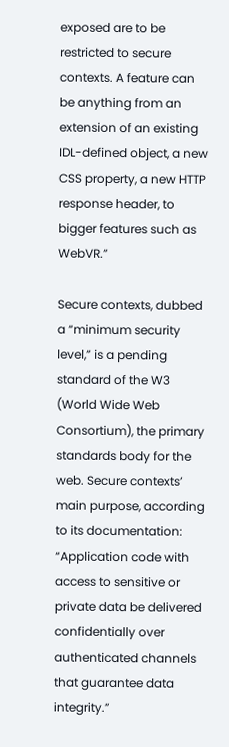exposed are to be restricted to secure contexts. A feature can be anything from an extension of an existing IDL-defined object, a new CSS property, a new HTTP response header, to bigger features such as WebVR.”

Secure contexts, dubbed a “minimum security level,” is a pending standard of the W3 (World Wide Web Consortium), the primary standards body for the web. Secure contexts’ main purpose, according to its documentation: “Application code with access to sensitive or private data be delivered confidentially over authenticated channels that guarantee data integrity.”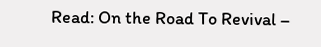Read: On the Road To Revival –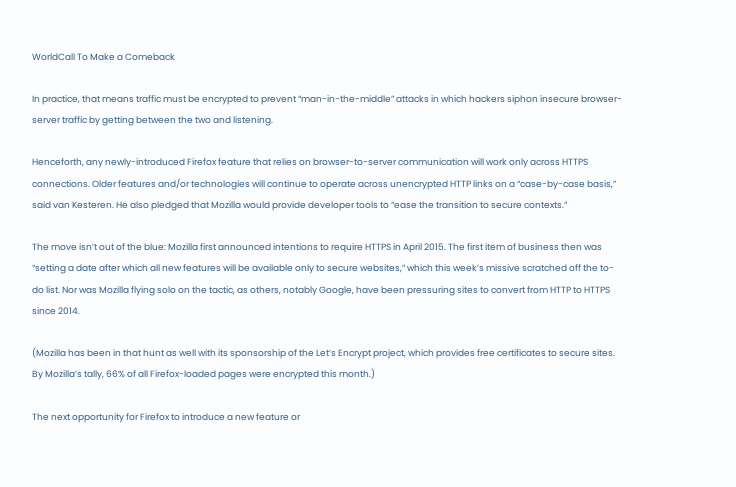WorldCall To Make a Comeback

In practice, that means traffic must be encrypted to prevent “man-in-the-middle” attacks in which hackers siphon insecure browser-server traffic by getting between the two and listening.

Henceforth, any newly-introduced Firefox feature that relies on browser-to-server communication will work only across HTTPS connections. Older features and/or technologies will continue to operate across unencrypted HTTP links on a “case-by-case basis,” said van Kesteren. He also pledged that Mozilla would provide developer tools to “ease the transition to secure contexts.”

The move isn’t out of the blue: Mozilla first announced intentions to require HTTPS in April 2015. The first item of business then was “setting a date after which all new features will be available only to secure websites,” which this week’s missive scratched off the to-do list. Nor was Mozilla flying solo on the tactic, as others, notably Google, have been pressuring sites to convert from HTTP to HTTPS since 2014.

(Mozilla has been in that hunt as well with its sponsorship of the Let’s Encrypt project, which provides free certificates to secure sites. By Mozilla’s tally, 66% of all Firefox-loaded pages were encrypted this month.)

The next opportunity for Firefox to introduce a new feature or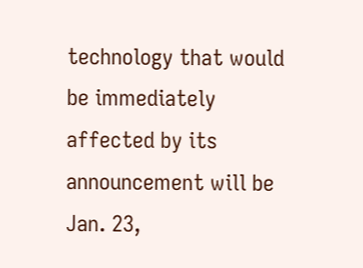technology that would be immediately affected by its announcement will be Jan. 23,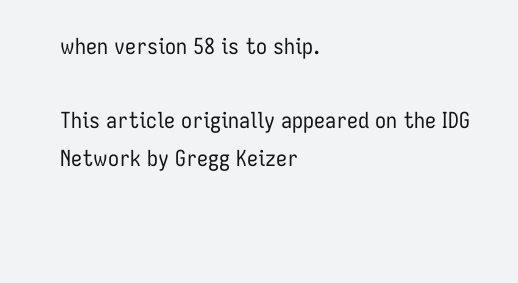when version 58 is to ship.

This article originally appeared on the IDG Network by Gregg Keizer